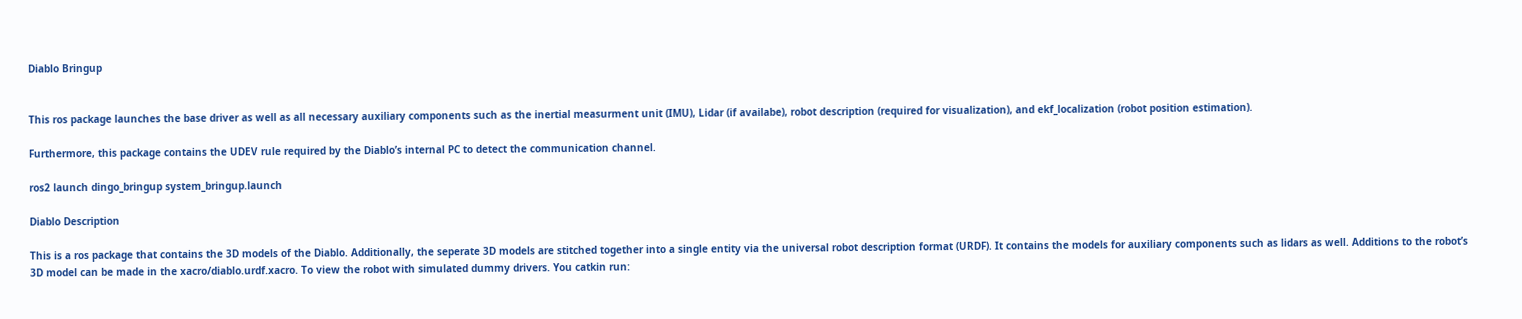Diablo Bringup


This ros package launches the base driver as well as all necessary auxiliary components such as the inertial measurment unit (IMU), Lidar (if availabe), robot description (required for visualization), and ekf_localization (robot position estimation).

Furthermore, this package contains the UDEV rule required by the Diablo’s internal PC to detect the communication channel.

ros2 launch dingo_bringup system_bringup.launch

Diablo Description

This is a ros package that contains the 3D models of the Diablo. Additionally, the seperate 3D models are stitched together into a single entity via the universal robot description format (URDF). It contains the models for auxiliary components such as lidars as well. Additions to the robot’s 3D model can be made in the xacro/diablo.urdf.xacro. To view the robot with simulated dummy drivers. You catkin run: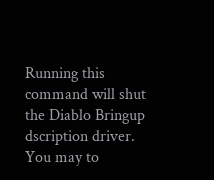Running this command will shut the Diablo Bringup dscription driver. You may to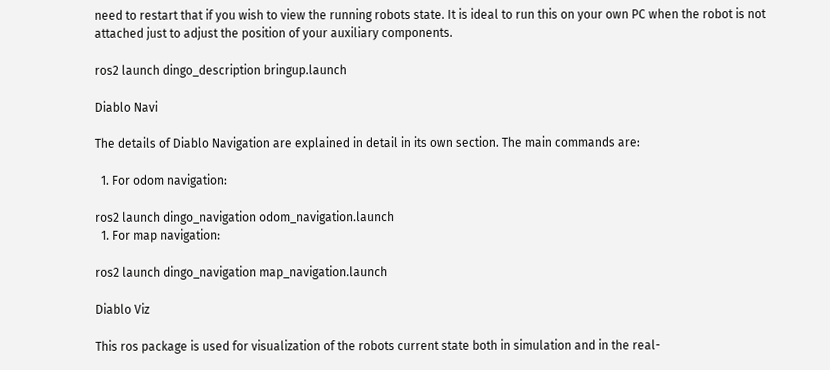need to restart that if you wish to view the running robots state. It is ideal to run this on your own PC when the robot is not attached just to adjust the position of your auxiliary components.

ros2 launch dingo_description bringup.launch

Diablo Navi

The details of Diablo Navigation are explained in detail in its own section. The main commands are:

  1. For odom navigation:

ros2 launch dingo_navigation odom_navigation.launch
  1. For map navigation:

ros2 launch dingo_navigation map_navigation.launch

Diablo Viz

This ros package is used for visualization of the robots current state both in simulation and in the real-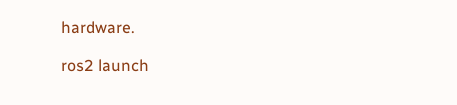hardware.

ros2 launch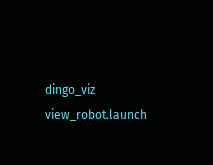dingo_viz view_robot.launch